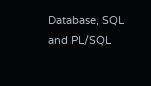Database, SQL and PL/SQL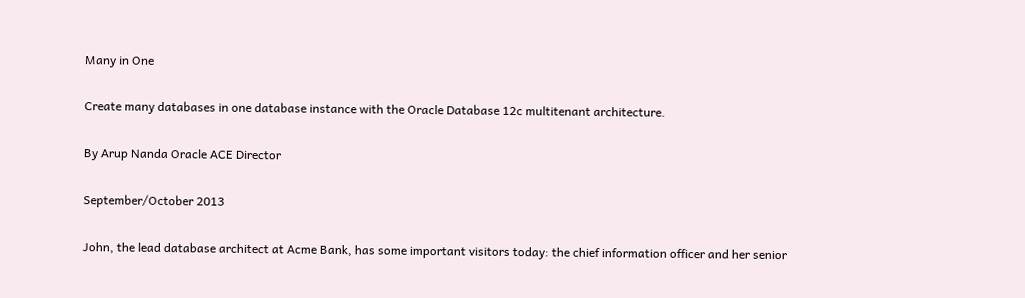Many in One

Create many databases in one database instance with the Oracle Database 12c multitenant architecture.

By Arup Nanda Oracle ACE Director

September/October 2013

John, the lead database architect at Acme Bank, has some important visitors today: the chief information officer and her senior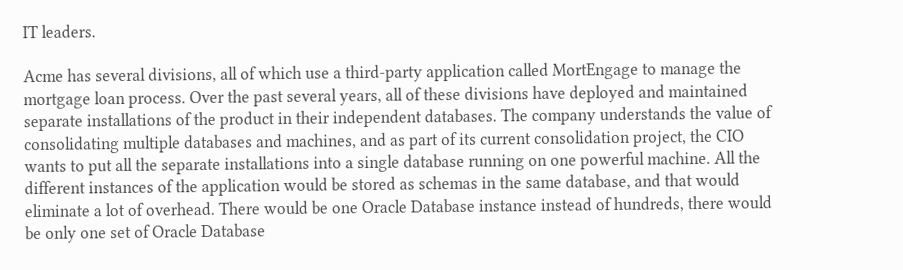IT leaders.

Acme has several divisions, all of which use a third-party application called MortEngage to manage the mortgage loan process. Over the past several years, all of these divisions have deployed and maintained separate installations of the product in their independent databases. The company understands the value of consolidating multiple databases and machines, and as part of its current consolidation project, the CIO wants to put all the separate installations into a single database running on one powerful machine. All the different instances of the application would be stored as schemas in the same database, and that would eliminate a lot of overhead. There would be one Oracle Database instance instead of hundreds, there would be only one set of Oracle Database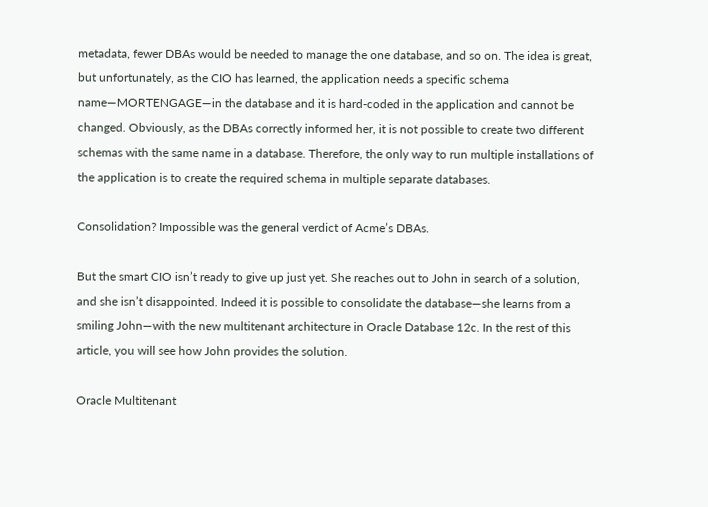metadata, fewer DBAs would be needed to manage the one database, and so on. The idea is great, but unfortunately, as the CIO has learned, the application needs a specific schema name—MORTENGAGE—in the database and it is hard-coded in the application and cannot be changed. Obviously, as the DBAs correctly informed her, it is not possible to create two different schemas with the same name in a database. Therefore, the only way to run multiple installations of the application is to create the required schema in multiple separate databases.

Consolidation? Impossible was the general verdict of Acme’s DBAs.

But the smart CIO isn’t ready to give up just yet. She reaches out to John in search of a solution, and she isn’t disappointed. Indeed it is possible to consolidate the database—she learns from a smiling John—with the new multitenant architecture in Oracle Database 12c. In the rest of this article, you will see how John provides the solution.

Oracle Multitenant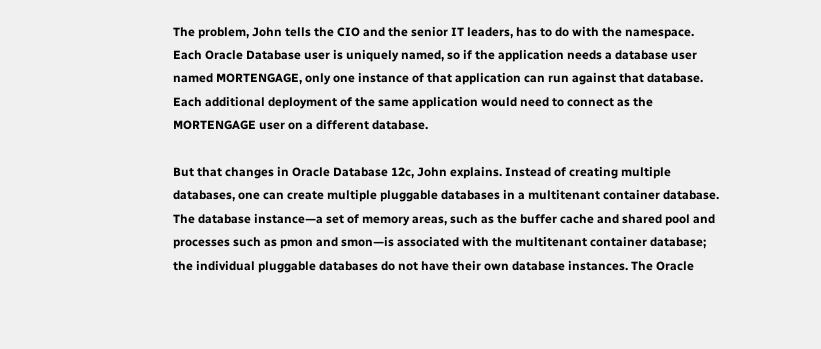The problem, John tells the CIO and the senior IT leaders, has to do with the namespace. Each Oracle Database user is uniquely named, so if the application needs a database user named MORTENGAGE, only one instance of that application can run against that database. Each additional deployment of the same application would need to connect as the MORTENGAGE user on a different database.

But that changes in Oracle Database 12c, John explains. Instead of creating multiple databases, one can create multiple pluggable databases in a multitenant container database. The database instance—a set of memory areas, such as the buffer cache and shared pool and processes such as pmon and smon—is associated with the multitenant container database; the individual pluggable databases do not have their own database instances. The Oracle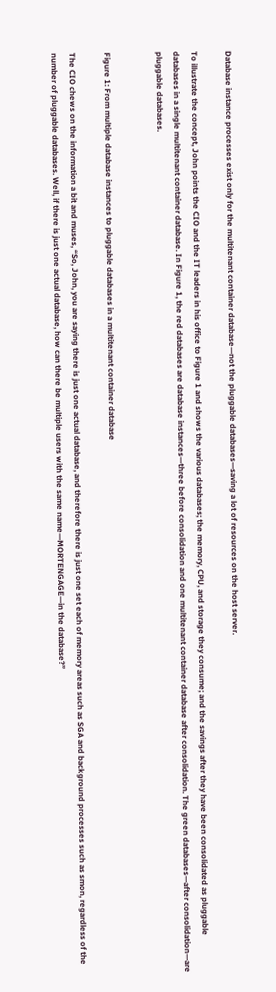Database instance processes exist only for the multitenant container database—not the pluggable databases—saving a lot of resources on the host server.

To illustrate the concept, John points the CIO and the IT leaders in his office to Figure 1 and shows the various databases; the memory, CPU, and storage they consume; and the savings after they have been consolidated as pluggable databases in a single multitenant container database. In Figure 1, the red databases are database instances—three before consolidation and one multitenant container database after consolidation. The green databases—after consolidation—are pluggable databases.


Figure 1: From multiple database instances to pluggable databases in a multitenant container database

The CIO chews on the information a bit and muses, “So, John, you are saying there is just one actual database, and therefore there is just one set each of memory areas such as SGA and background processes such as smon, regardless of the number of pluggable databases. Well, if there is just one actual database, how can there be multiple users with the same name—MORTENGAGE—in the database?”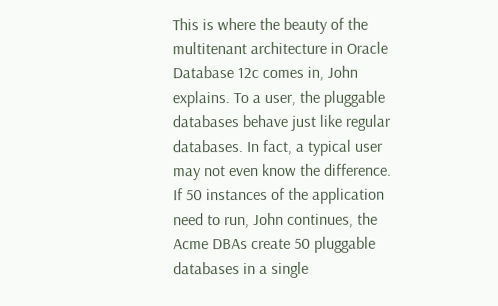This is where the beauty of the multitenant architecture in Oracle Database 12c comes in, John explains. To a user, the pluggable databases behave just like regular databases. In fact, a typical user may not even know the difference. If 50 instances of the application need to run, John continues, the Acme DBAs create 50 pluggable databases in a single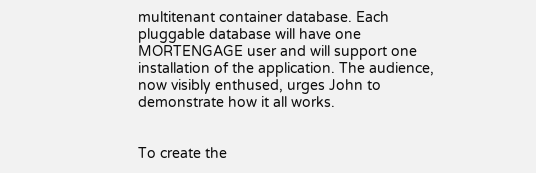multitenant container database. Each pluggable database will have one MORTENGAGE user and will support one installation of the application. The audience, now visibly enthused, urges John to demonstrate how it all works.


To create the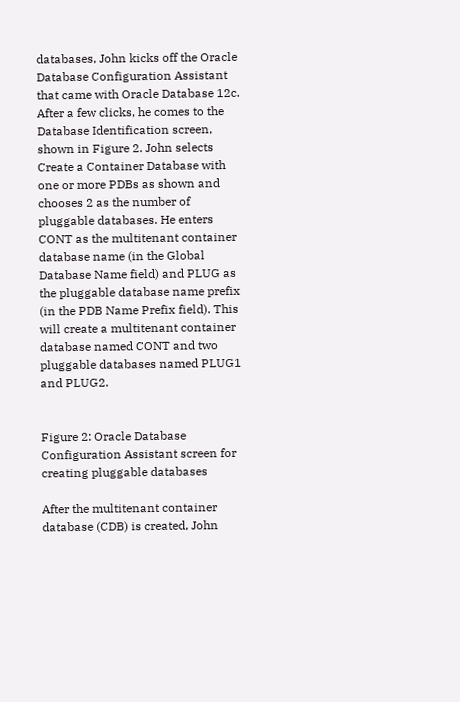databases, John kicks off the Oracle Database Configuration Assistant that came with Oracle Database 12c. After a few clicks, he comes to the Database Identification screen, shown in Figure 2. John selects Create a Container Database with one or more PDBs as shown and chooses 2 as the number of pluggable databases. He enters CONT as the multitenant container database name (in the Global Database Name field) and PLUG as the pluggable database name prefix (in the PDB Name Prefix field). This will create a multitenant container database named CONT and two pluggable databases named PLUG1 and PLUG2.


Figure 2: Oracle Database Configuration Assistant screen for creating pluggable databases

After the multitenant container database (CDB) is created, John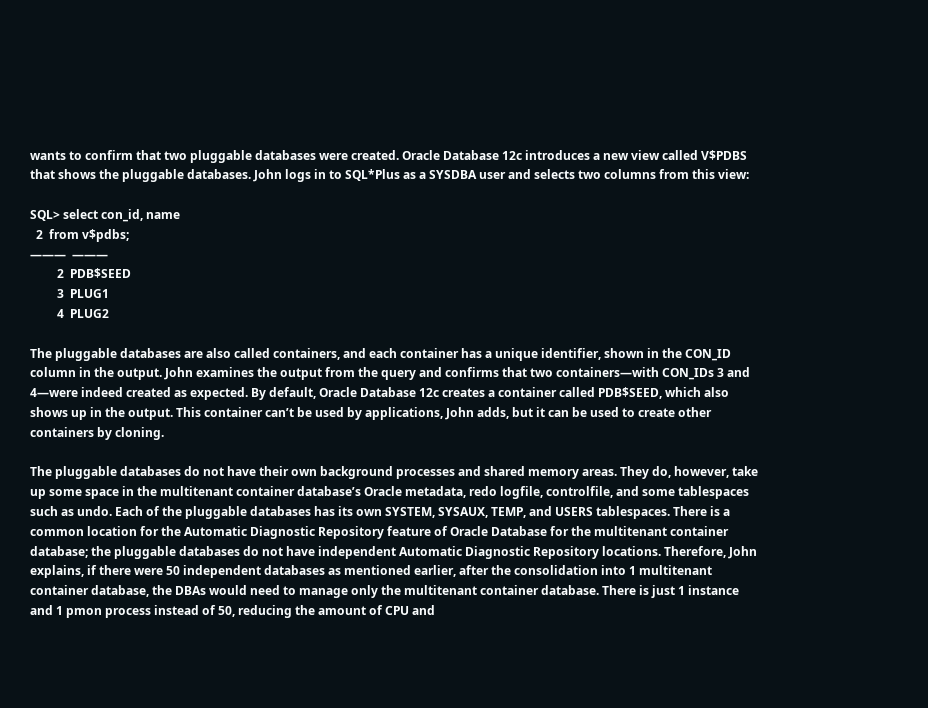wants to confirm that two pluggable databases were created. Oracle Database 12c introduces a new view called V$PDBS that shows the pluggable databases. John logs in to SQL*Plus as a SYSDBA user and selects two columns from this view:

SQL> select con_id, name
  2  from v$pdbs;
———  ———
         2  PDB$SEED
         3  PLUG1
         4  PLUG2

The pluggable databases are also called containers, and each container has a unique identifier, shown in the CON_ID column in the output. John examines the output from the query and confirms that two containers—with CON_IDs 3 and 4—were indeed created as expected. By default, Oracle Database 12c creates a container called PDB$SEED, which also shows up in the output. This container can’t be used by applications, John adds, but it can be used to create other containers by cloning.

The pluggable databases do not have their own background processes and shared memory areas. They do, however, take up some space in the multitenant container database’s Oracle metadata, redo logfile, controlfile, and some tablespaces such as undo. Each of the pluggable databases has its own SYSTEM, SYSAUX, TEMP, and USERS tablespaces. There is a common location for the Automatic Diagnostic Repository feature of Oracle Database for the multitenant container database; the pluggable databases do not have independent Automatic Diagnostic Repository locations. Therefore, John explains, if there were 50 independent databases as mentioned earlier, after the consolidation into 1 multitenant container database, the DBAs would need to manage only the multitenant container database. There is just 1 instance and 1 pmon process instead of 50, reducing the amount of CPU and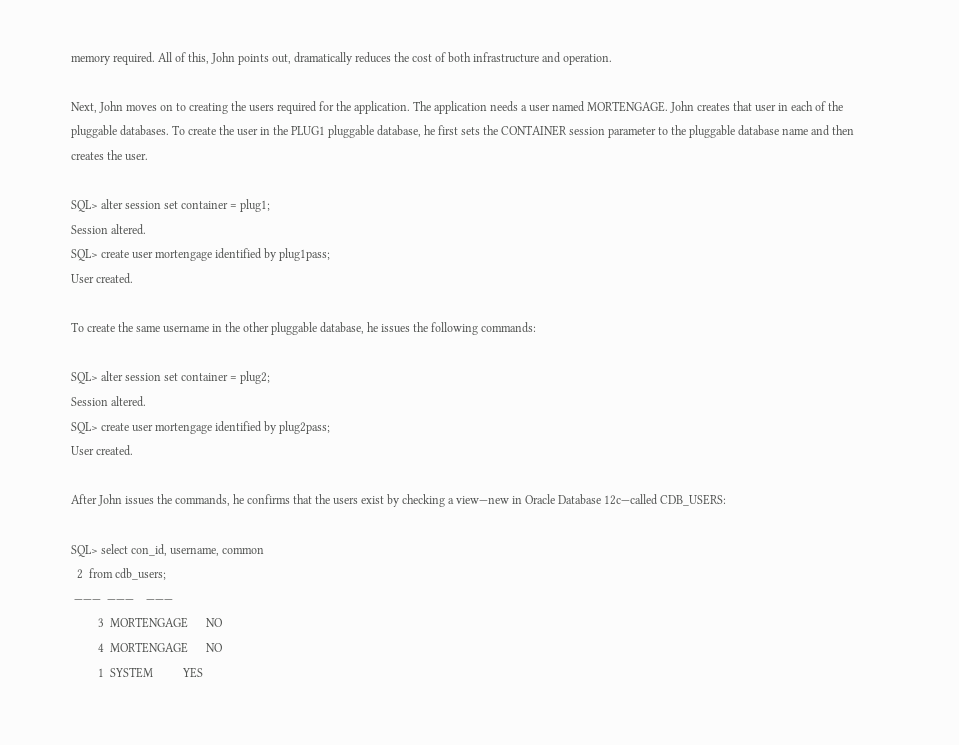memory required. All of this, John points out, dramatically reduces the cost of both infrastructure and operation.

Next, John moves on to creating the users required for the application. The application needs a user named MORTENGAGE. John creates that user in each of the pluggable databases. To create the user in the PLUG1 pluggable database, he first sets the CONTAINER session parameter to the pluggable database name and then creates the user.

SQL> alter session set container = plug1;
Session altered.
SQL> create user mortengage identified by plug1pass;
User created.

To create the same username in the other pluggable database, he issues the following commands:

SQL> alter session set container = plug2;
Session altered.
SQL> create user mortengage identified by plug2pass;
User created.

After John issues the commands, he confirms that the users exist by checking a view—new in Oracle Database 12c—called CDB_USERS:

SQL> select con_id, username, common
  2  from cdb_users;
 ———  ———    ———
         3  MORTENGAGE      NO
         4  MORTENGAGE      NO
         1  SYSTEM          YES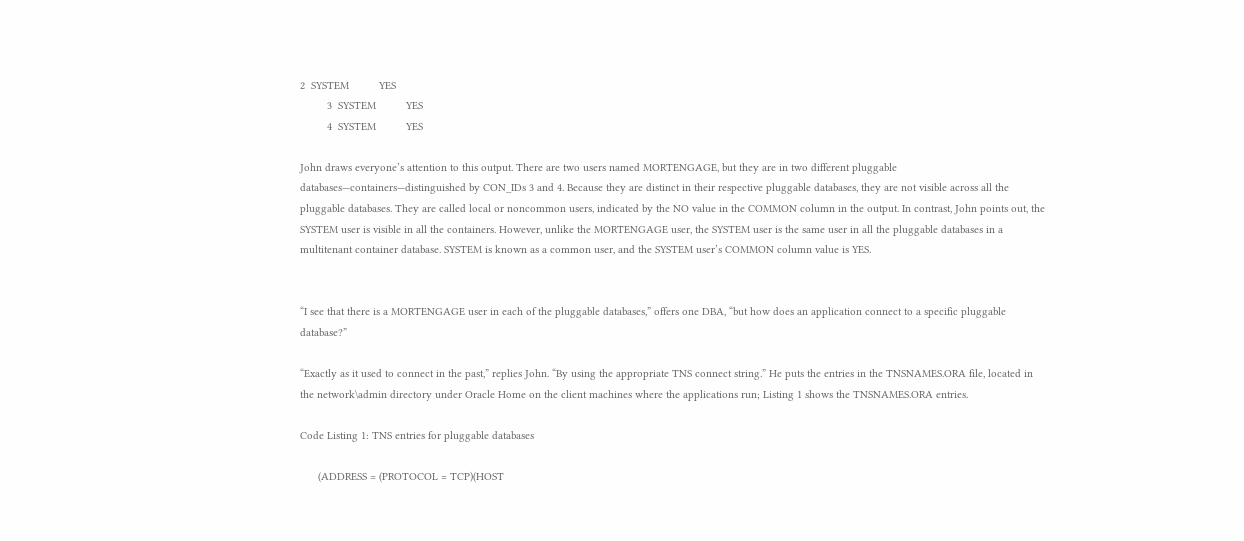2  SYSTEM          YES
         3  SYSTEM          YES
         4  SYSTEM          YES

John draws everyone’s attention to this output. There are two users named MORTENGAGE, but they are in two different pluggable databases—containers—distinguished by CON_IDs 3 and 4. Because they are distinct in their respective pluggable databases, they are not visible across all the pluggable databases. They are called local or noncommon users, indicated by the NO value in the COMMON column in the output. In contrast, John points out, the SYSTEM user is visible in all the containers. However, unlike the MORTENGAGE user, the SYSTEM user is the same user in all the pluggable databases in a multitenant container database. SYSTEM is known as a common user, and the SYSTEM user’s COMMON column value is YES.


“I see that there is a MORTENGAGE user in each of the pluggable databases,” offers one DBA, “but how does an application connect to a specific pluggable database?”

“Exactly as it used to connect in the past,” replies John. “By using the appropriate TNS connect string.” He puts the entries in the TNSNAMES.ORA file, located in the network\admin directory under Oracle Home on the client machines where the applications run; Listing 1 shows the TNSNAMES.ORA entries.

Code Listing 1: TNS entries for pluggable databases

      (ADDRESS = (PROTOCOL = TCP)(HOST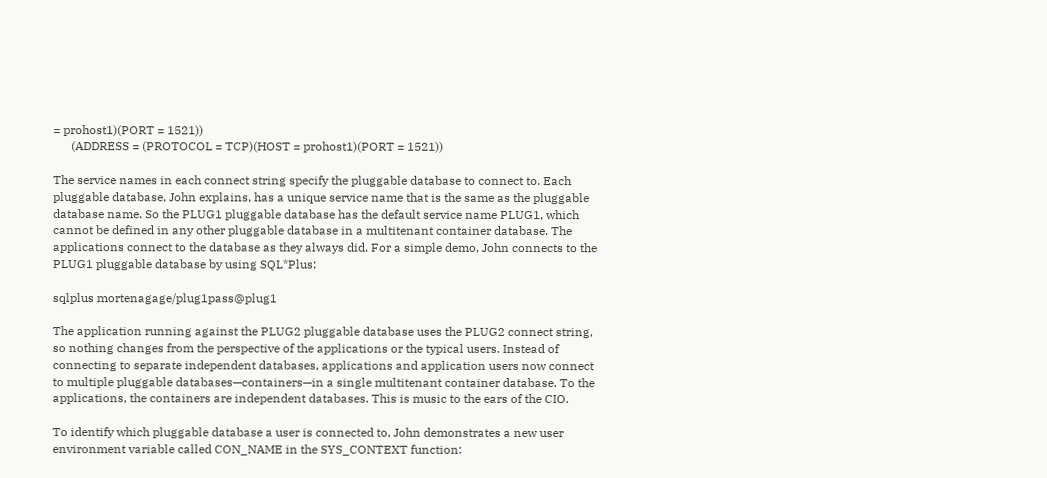= prohost1)(PORT = 1521))
      (ADDRESS = (PROTOCOL = TCP)(HOST = prohost1)(PORT = 1521))

The service names in each connect string specify the pluggable database to connect to. Each pluggable database, John explains, has a unique service name that is the same as the pluggable database name. So the PLUG1 pluggable database has the default service name PLUG1, which cannot be defined in any other pluggable database in a multitenant container database. The applications connect to the database as they always did. For a simple demo, John connects to the PLUG1 pluggable database by using SQL*Plus:

sqlplus mortenagage/plug1pass@plug1

The application running against the PLUG2 pluggable database uses the PLUG2 connect string, so nothing changes from the perspective of the applications or the typical users. Instead of connecting to separate independent databases, applications and application users now connect to multiple pluggable databases—containers—in a single multitenant container database. To the applications, the containers are independent databases. This is music to the ears of the CIO.

To identify which pluggable database a user is connected to, John demonstrates a new user environment variable called CON_NAME in the SYS_CONTEXT function: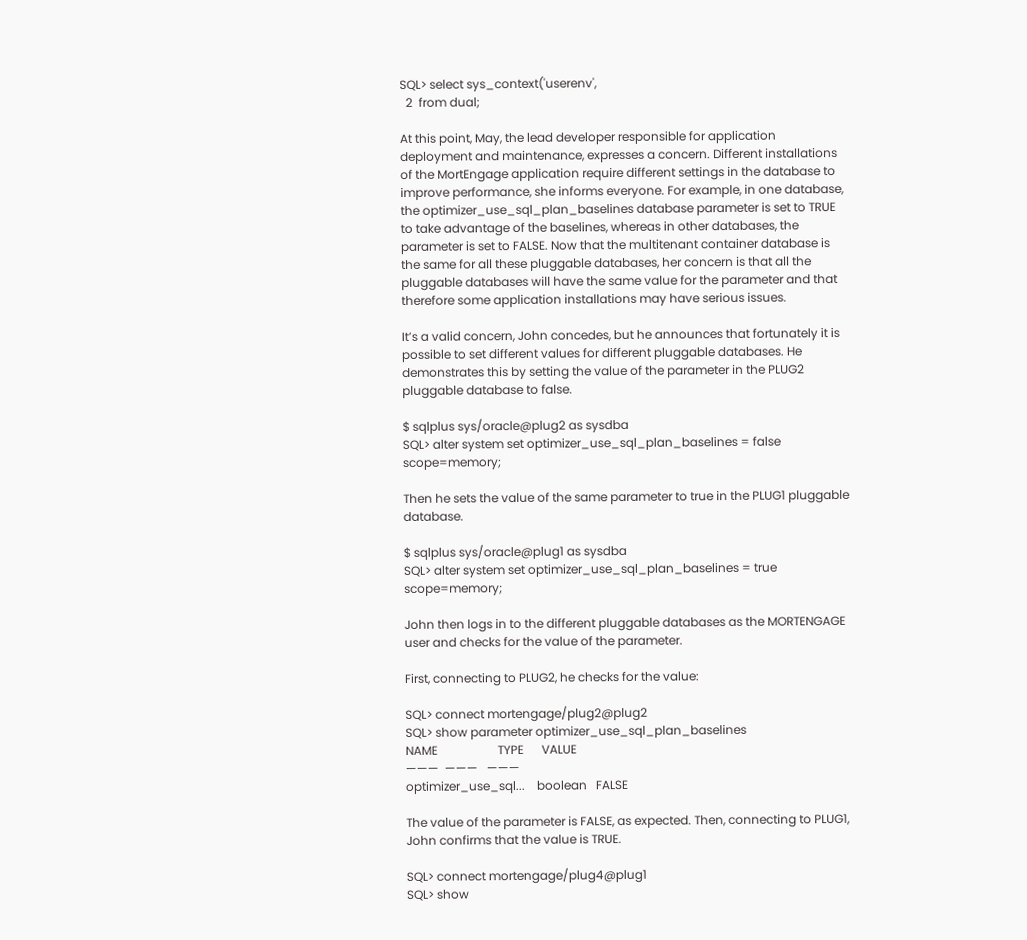SQL> select sys_context('userenv',
  2  from dual;

At this point, May, the lead developer responsible for application deployment and maintenance, expresses a concern. Different installations of the MortEngage application require different settings in the database to improve performance, she informs everyone. For example, in one database, the optimizer_use_sql_plan_baselines database parameter is set to TRUE to take advantage of the baselines, whereas in other databases, the parameter is set to FALSE. Now that the multitenant container database is the same for all these pluggable databases, her concern is that all the pluggable databases will have the same value for the parameter and that therefore some application installations may have serious issues.

It’s a valid concern, John concedes, but he announces that fortunately it is possible to set different values for different pluggable databases. He demonstrates this by setting the value of the parameter in the PLUG2 pluggable database to false.

$ sqlplus sys/oracle@plug2 as sysdba
SQL> alter system set optimizer_use_sql_plan_baselines = false scope=memory;

Then he sets the value of the same parameter to true in the PLUG1 pluggable database.

$ sqlplus sys/oracle@plug1 as sysdba
SQL> alter system set optimizer_use_sql_plan_baselines = true scope=memory;

John then logs in to the different pluggable databases as the MORTENGAGE user and checks for the value of the parameter.

First, connecting to PLUG2, he checks for the value:

SQL> connect mortengage/plug2@plug2
SQL> show parameter optimizer_use_sql_plan_baselines
NAME                    TYPE      VALUE
———  ———   ———
optimizer_use_sql...    boolean   FALSE

The value of the parameter is FALSE, as expected. Then, connecting to PLUG1, John confirms that the value is TRUE.

SQL> connect mortengage/plug4@plug1
SQL> show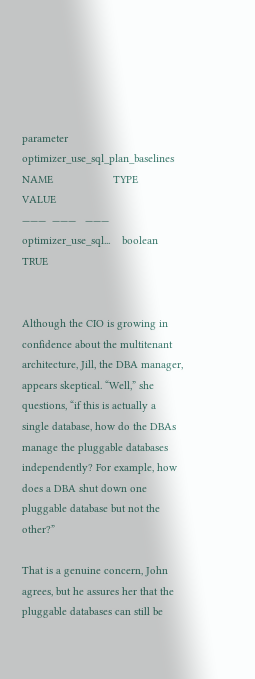parameter optimizer_use_sql_plan_baselines
NAME                    TYPE      VALUE
———  ———   ———
optimizer_use_sql...    boolean   TRUE


Although the CIO is growing in confidence about the multitenant architecture, Jill, the DBA manager, appears skeptical. “Well,” she questions, “if this is actually a single database, how do the DBAs manage the pluggable databases independently? For example, how does a DBA shut down one pluggable database but not the other?”

That is a genuine concern, John agrees, but he assures her that the pluggable databases can still be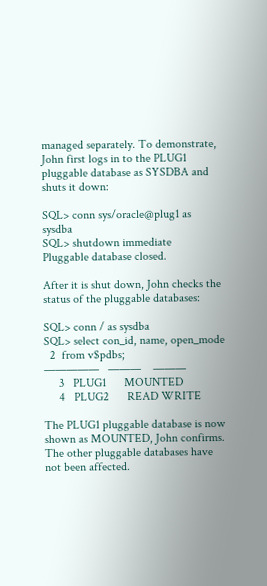managed separately. To demonstrate, John first logs in to the PLUG1 pluggable database as SYSDBA and shuts it down:

SQL> conn sys/oracle@plug1 as sysdba
SQL> shutdown immediate
Pluggable database closed.

After it is shut down, John checks the status of the pluggable databases:

SQL> conn / as sysdba
SQL> select con_id, name, open_mode
  2  from v$pdbs;
—————   ———    ———
     3   PLUG1      MOUNTED
     4   PLUG2      READ WRITE

The PLUG1 pluggable database is now shown as MOUNTED, John confirms. The other pluggable databases have not been affected.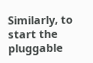Similarly, to start the pluggable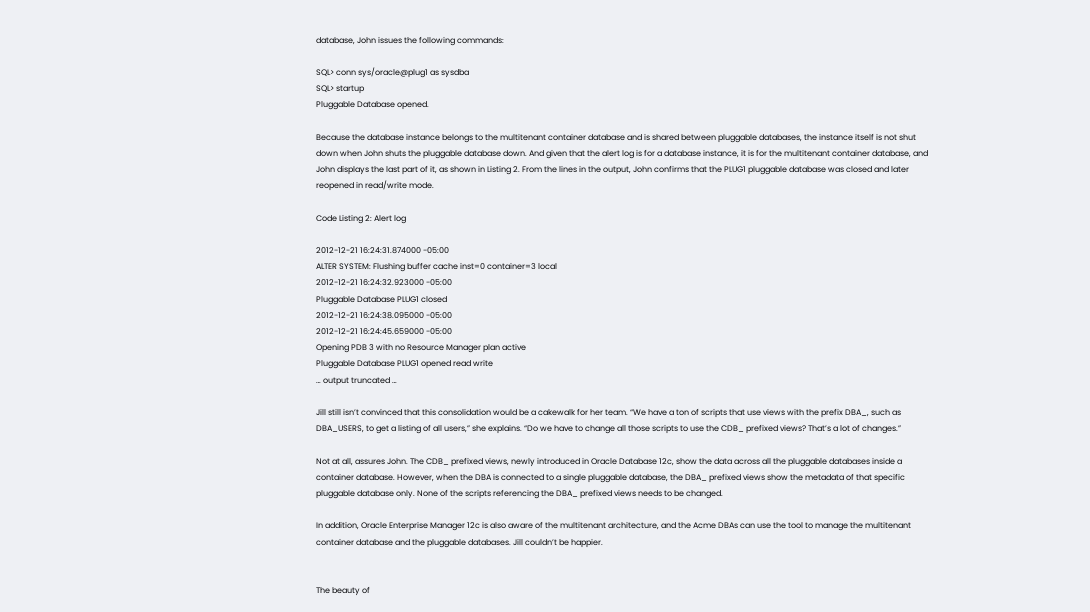database, John issues the following commands:

SQL> conn sys/oracle@plug1 as sysdba
SQL> startup
Pluggable Database opened.

Because the database instance belongs to the multitenant container database and is shared between pluggable databases, the instance itself is not shut down when John shuts the pluggable database down. And given that the alert log is for a database instance, it is for the multitenant container database, and John displays the last part of it, as shown in Listing 2. From the lines in the output, John confirms that the PLUG1 pluggable database was closed and later reopened in read/write mode.

Code Listing 2: Alert log

2012-12-21 16:24:31.874000 -05:00
ALTER SYSTEM: Flushing buffer cache inst=0 container=3 local
2012-12-21 16:24:32.923000 -05:00
Pluggable Database PLUG1 closed
2012-12-21 16:24:38.095000 -05:00
2012-12-21 16:24:45.659000 -05:00
Opening PDB 3 with no Resource Manager plan active
Pluggable Database PLUG1 opened read write
… output truncated …

Jill still isn’t convinced that this consolidation would be a cakewalk for her team. “We have a ton of scripts that use views with the prefix DBA_, such as DBA_USERS, to get a listing of all users,” she explains. “Do we have to change all those scripts to use the CDB_ prefixed views? That’s a lot of changes.”

Not at all, assures John. The CDB_ prefixed views, newly introduced in Oracle Database 12c, show the data across all the pluggable databases inside a container database. However, when the DBA is connected to a single pluggable database, the DBA_ prefixed views show the metadata of that specific pluggable database only. None of the scripts referencing the DBA_ prefixed views needs to be changed.

In addition, Oracle Enterprise Manager 12c is also aware of the multitenant architecture, and the Acme DBAs can use the tool to manage the multitenant container database and the pluggable databases. Jill couldn’t be happier.


The beauty of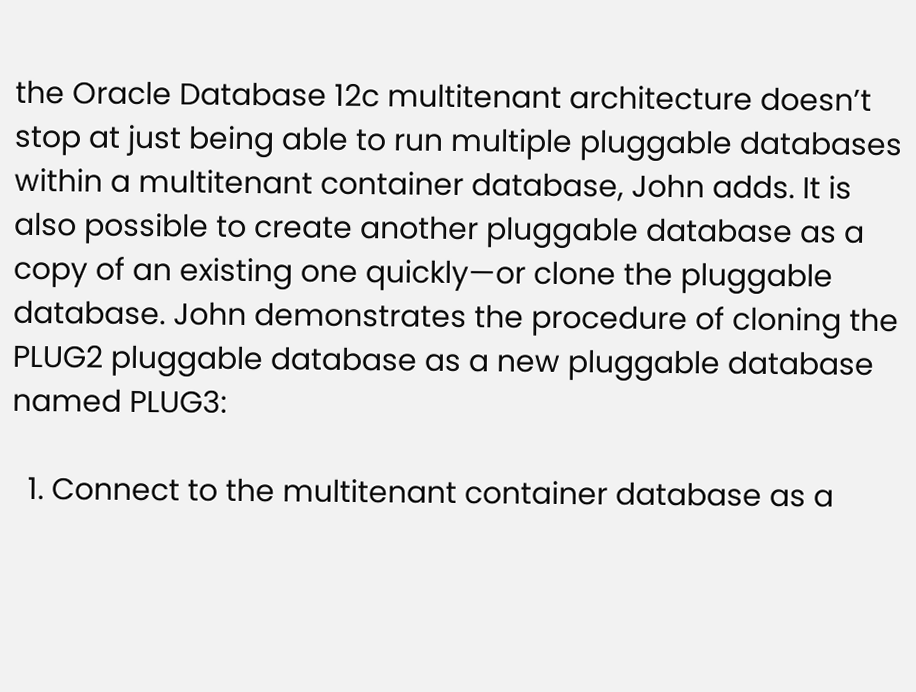the Oracle Database 12c multitenant architecture doesn’t stop at just being able to run multiple pluggable databases within a multitenant container database, John adds. It is also possible to create another pluggable database as a copy of an existing one quickly—or clone the pluggable database. John demonstrates the procedure of cloning the PLUG2 pluggable database as a new pluggable database named PLUG3:

  1. Connect to the multitenant container database as a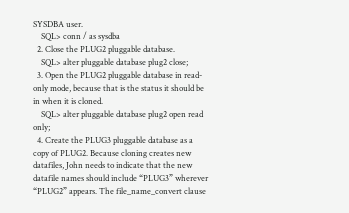SYSDBA user.
    SQL> conn / as sysdba
  2. Close the PLUG2 pluggable database.
    SQL> alter pluggable database plug2 close;
  3. Open the PLUG2 pluggable database in read-only mode, because that is the status it should be in when it is cloned.
    SQL> alter pluggable database plug2 open read only;
  4. Create the PLUG3 pluggable database as a copy of PLUG2. Because cloning creates new datafiles, John needs to indicate that the new datafile names should include “PLUG3” wherever “PLUG2” appears. The file_name_convert clause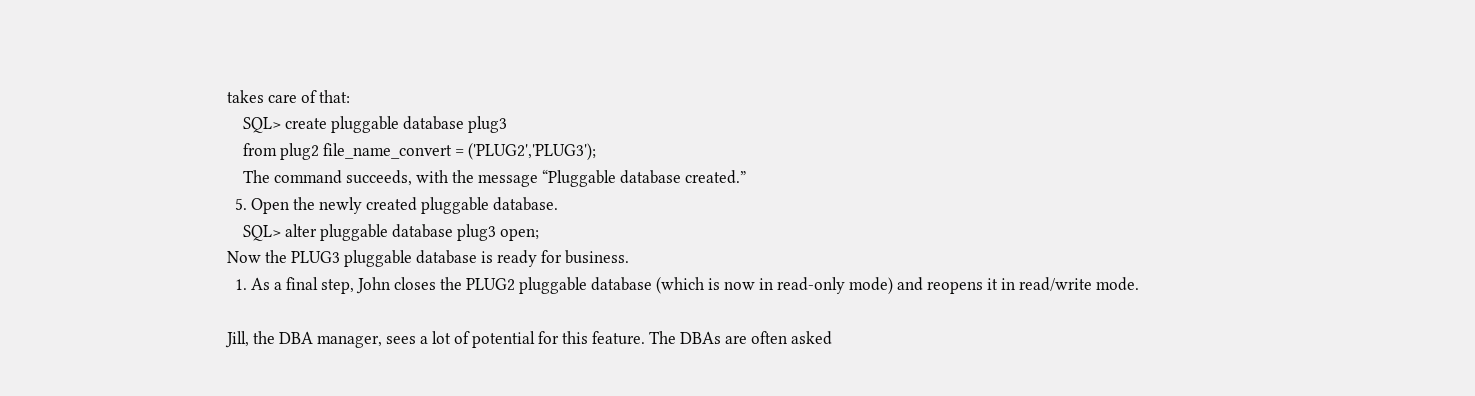takes care of that:
    SQL> create pluggable database plug3
    from plug2 file_name_convert = ('PLUG2','PLUG3');
    The command succeeds, with the message “Pluggable database created.”
  5. Open the newly created pluggable database.
    SQL> alter pluggable database plug3 open;
Now the PLUG3 pluggable database is ready for business.
  1. As a final step, John closes the PLUG2 pluggable database (which is now in read-only mode) and reopens it in read/write mode.

Jill, the DBA manager, sees a lot of potential for this feature. The DBAs are often asked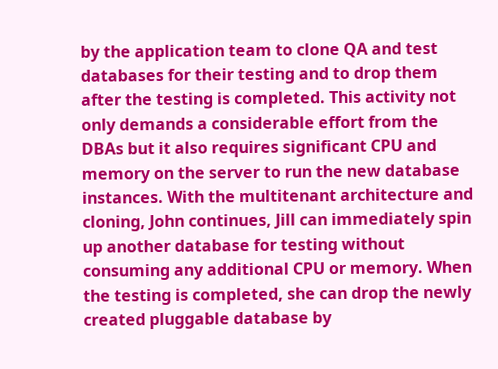by the application team to clone QA and test databases for their testing and to drop them after the testing is completed. This activity not only demands a considerable effort from the DBAs but it also requires significant CPU and memory on the server to run the new database instances. With the multitenant architecture and cloning, John continues, Jill can immediately spin up another database for testing without consuming any additional CPU or memory. When the testing is completed, she can drop the newly created pluggable database by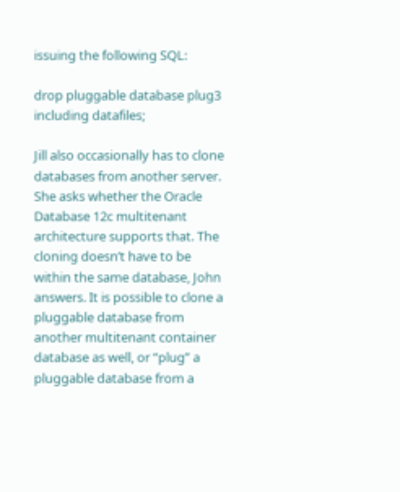issuing the following SQL:

drop pluggable database plug3 including datafiles;

Jill also occasionally has to clone databases from another server. She asks whether the Oracle Database 12c multitenant architecture supports that. The cloning doesn’t have to be within the same database, John answers. It is possible to clone a pluggable database from another multitenant container database as well, or “plug” a pluggable database from a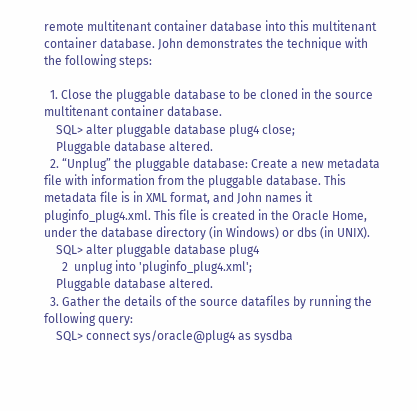remote multitenant container database into this multitenant container database. John demonstrates the technique with the following steps:

  1. Close the pluggable database to be cloned in the source multitenant container database.
    SQL> alter pluggable database plug4 close;
    Pluggable database altered.
  2. “Unplug” the pluggable database: Create a new metadata file with information from the pluggable database. This metadata file is in XML format, and John names it pluginfo_plug4.xml. This file is created in the Oracle Home, under the database directory (in Windows) or dbs (in UNIX).
    SQL> alter pluggable database plug4
      2  unplug into 'pluginfo_plug4.xml';
    Pluggable database altered.
  3. Gather the details of the source datafiles by running the following query:
    SQL> connect sys/oracle@plug4 as sysdba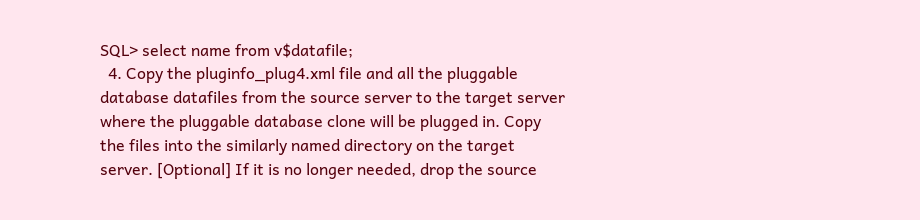SQL> select name from v$datafile;
  4. Copy the pluginfo_plug4.xml file and all the pluggable database datafiles from the source server to the target server where the pluggable database clone will be plugged in. Copy the files into the similarly named directory on the target server. [Optional] If it is no longer needed, drop the source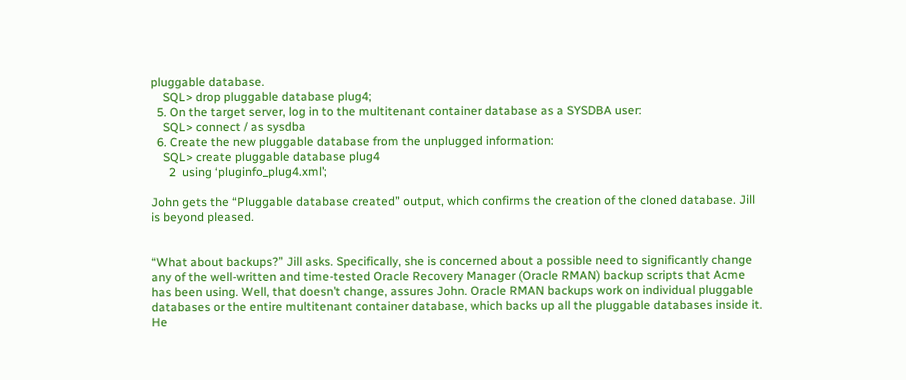pluggable database.
    SQL> drop pluggable database plug4;
  5. On the target server, log in to the multitenant container database as a SYSDBA user:
    SQL> connect / as sysdba
  6. Create the new pluggable database from the unplugged information:
    SQL> create pluggable database plug4
      2  using ‘pluginfo_plug4.xml’;

John gets the “Pluggable database created” output, which confirms the creation of the cloned database. Jill is beyond pleased.


“What about backups?” Jill asks. Specifically, she is concerned about a possible need to significantly change any of the well-written and time-tested Oracle Recovery Manager (Oracle RMAN) backup scripts that Acme has been using. Well, that doesn’t change, assures John. Oracle RMAN backups work on individual pluggable databases or the entire multitenant container database, which backs up all the pluggable databases inside it. He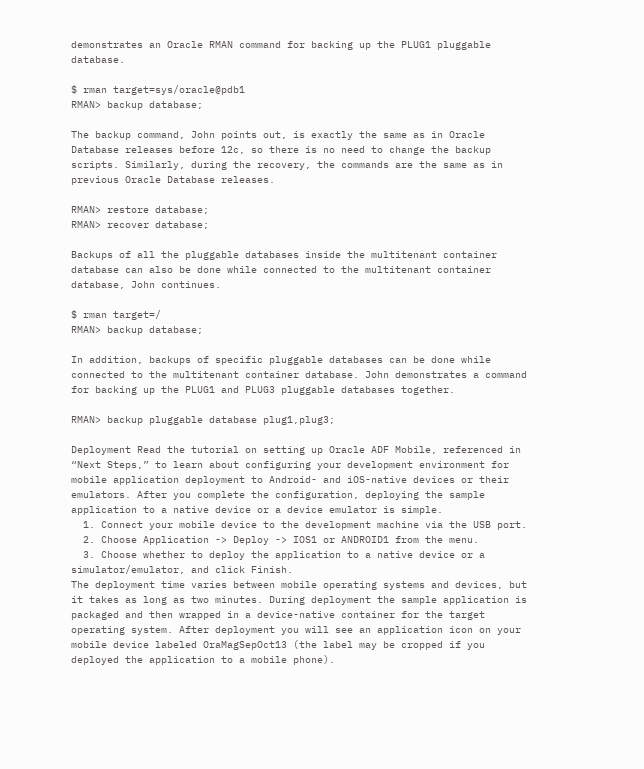demonstrates an Oracle RMAN command for backing up the PLUG1 pluggable database.

$ rman target=sys/oracle@pdb1
RMAN> backup database;

The backup command, John points out, is exactly the same as in Oracle Database releases before 12c, so there is no need to change the backup scripts. Similarly, during the recovery, the commands are the same as in previous Oracle Database releases.

RMAN> restore database;
RMAN> recover database;

Backups of all the pluggable databases inside the multitenant container database can also be done while connected to the multitenant container database, John continues.

$ rman target=/
RMAN> backup database;

In addition, backups of specific pluggable databases can be done while connected to the multitenant container database. John demonstrates a command for backing up the PLUG1 and PLUG3 pluggable databases together.

RMAN> backup pluggable database plug1,plug3;

Deployment Read the tutorial on setting up Oracle ADF Mobile, referenced in “Next Steps,” to learn about configuring your development environment for mobile application deployment to Android- and iOS-native devices or their emulators. After you complete the configuration, deploying the sample application to a native device or a device emulator is simple.
  1. Connect your mobile device to the development machine via the USB port.
  2. Choose Application -> Deploy -> IOS1 or ANDROID1 from the menu.
  3. Choose whether to deploy the application to a native device or a simulator/emulator, and click Finish.
The deployment time varies between mobile operating systems and devices, but it takes as long as two minutes. During deployment the sample application is packaged and then wrapped in a device-native container for the target operating system. After deployment you will see an application icon on your mobile device labeled OraMagSepOct13 (the label may be cropped if you deployed the application to a mobile phone).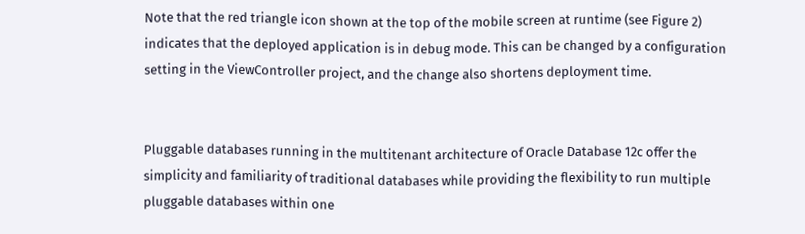Note that the red triangle icon shown at the top of the mobile screen at runtime (see Figure 2) indicates that the deployed application is in debug mode. This can be changed by a configuration setting in the ViewController project, and the change also shortens deployment time.


Pluggable databases running in the multitenant architecture of Oracle Database 12c offer the simplicity and familiarity of traditional databases while providing the flexibility to run multiple pluggable databases within one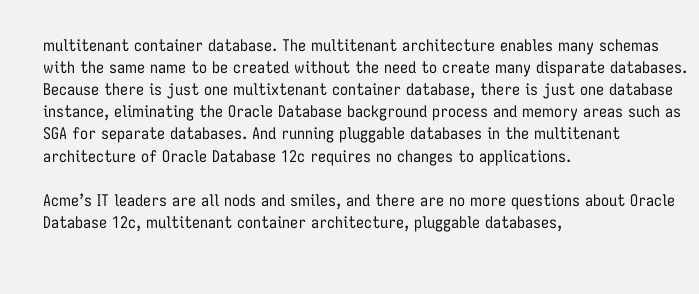multitenant container database. The multitenant architecture enables many schemas with the same name to be created without the need to create many disparate databases. Because there is just one multixtenant container database, there is just one database instance, eliminating the Oracle Database background process and memory areas such as SGA for separate databases. And running pluggable databases in the multitenant architecture of Oracle Database 12c requires no changes to applications.

Acme’s IT leaders are all nods and smiles, and there are no more questions about Oracle Database 12c, multitenant container architecture, pluggable databases,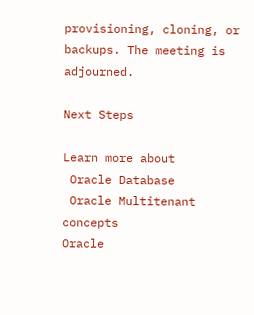provisioning, cloning, or backups. The meeting is adjourned.

Next Steps

Learn more about
 Oracle Database
 Oracle Multitenant concepts
Oracle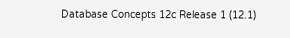Database Concepts 12c Release 1 (12.1)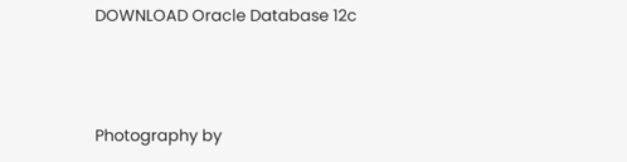DOWNLOAD Oracle Database 12c



Photography by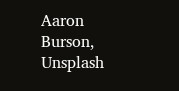Aaron Burson, Unsplash